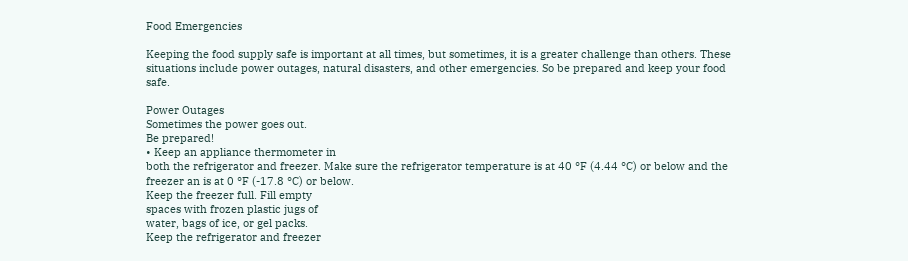Food Emergencies

Keeping the food supply safe is important at all times, but sometimes, it is a greater challenge than others. These situations include power outages, natural disasters, and other emergencies. So be prepared and keep your food safe.

Power Outages
Sometimes the power goes out.
Be prepared!
• Keep an appliance thermometer in
both the refrigerator and freezer. Make sure the refrigerator temperature is at 40 °F (4.44 °C) or below and the freezer an is at 0 °F (-17.8 °C) or below.
Keep the freezer full. Fill empty
spaces with frozen plastic jugs of
water, bags of ice, or gel packs.
Keep the refrigerator and freezer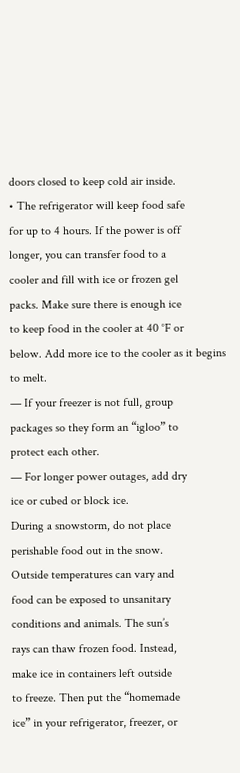doors closed to keep cold air inside.
• The refrigerator will keep food safe
for up to 4 hours. If the power is off
longer, you can transfer food to a
cooler and fill with ice or frozen gel
packs. Make sure there is enough ice
to keep food in the cooler at 40 °F or
below. Add more ice to the cooler as it begins to melt.
— If your freezer is not full, group
packages so they form an “igloo” to
protect each other.
— For longer power outages, add dry
ice or cubed or block ice.
During a snowstorm, do not place
perishable food out in the snow.
Outside temperatures can vary and
food can be exposed to unsanitary
conditions and animals. The sun’s
rays can thaw frozen food. Instead,
make ice in containers left outside
to freeze. Then put the “homemade
ice” in your refrigerator, freezer, or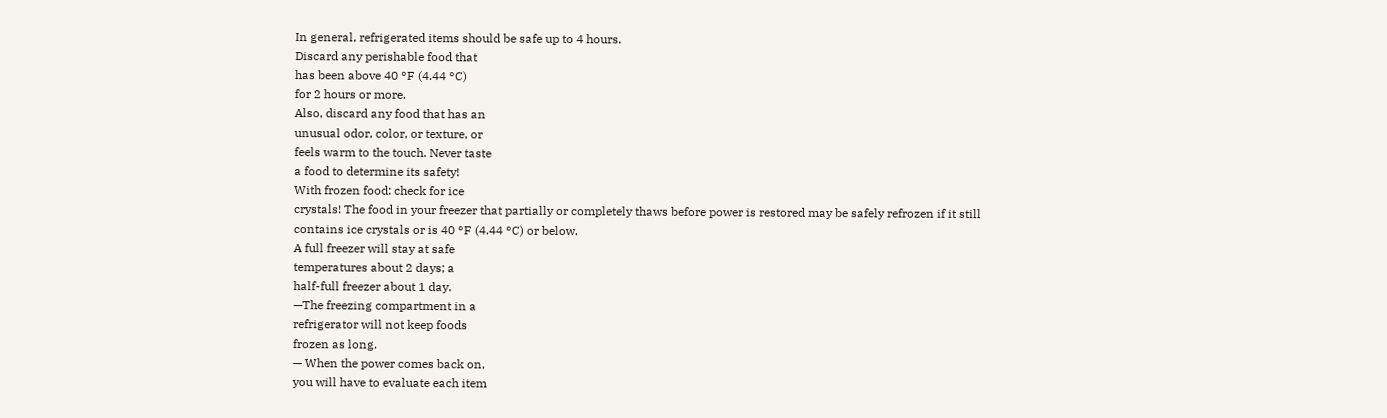In general, refrigerated items should be safe up to 4 hours.
Discard any perishable food that
has been above 40 °F (4.44 °C)
for 2 hours or more.
Also, discard any food that has an
unusual odor, color, or texture, or
feels warm to the touch. Never taste
a food to determine its safety!
With frozen food: check for ice
crystals! The food in your freezer that partially or completely thaws before power is restored may be safely refrozen if it still contains ice crystals or is 40 °F (4.44 °C) or below.
A full freezer will stay at safe
temperatures about 2 days; a
half-full freezer about 1 day.
—The freezing compartment in a
refrigerator will not keep foods
frozen as long.
— When the power comes back on,
you will have to evaluate each item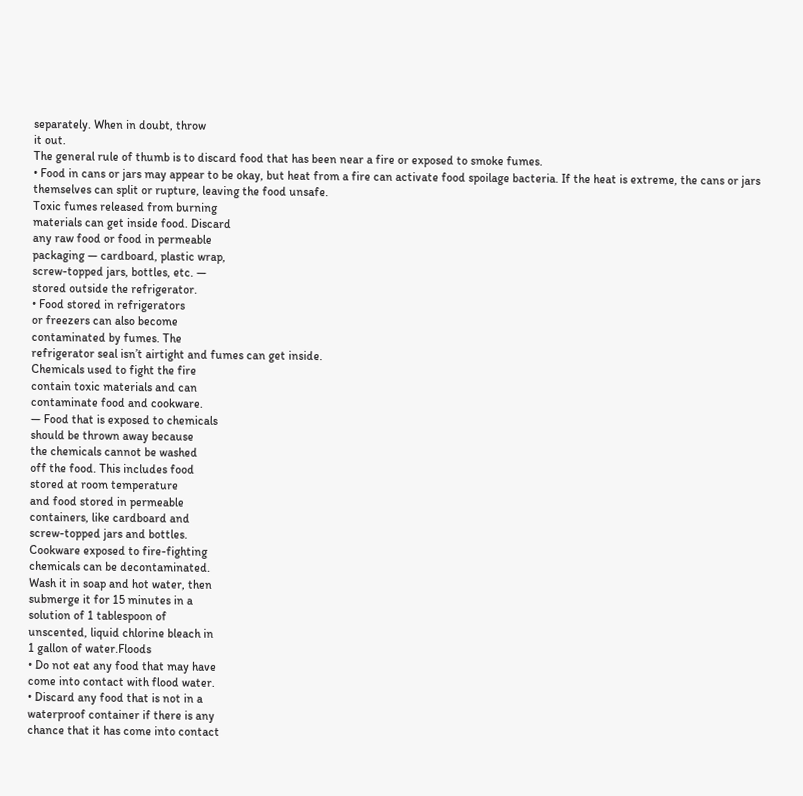separately. When in doubt, throw
it out.
The general rule of thumb is to discard food that has been near a fire or exposed to smoke fumes.
• Food in cans or jars may appear to be okay, but heat from a fire can activate food spoilage bacteria. If the heat is extreme, the cans or jars themselves can split or rupture, leaving the food unsafe.
Toxic fumes released from burning
materials can get inside food. Discard
any raw food or food in permeable
packaging — cardboard, plastic wrap,
screw-topped jars, bottles, etc. —
stored outside the refrigerator.
• Food stored in refrigerators
or freezers can also become
contaminated by fumes. The
refrigerator seal isn’t airtight and fumes can get inside.
Chemicals used to fight the fire
contain toxic materials and can
contaminate food and cookware.
— Food that is exposed to chemicals
should be thrown away because
the chemicals cannot be washed
off the food. This includes food
stored at room temperature
and food stored in permeable
containers, like cardboard and
screw-topped jars and bottles.
Cookware exposed to fire-fighting
chemicals can be decontaminated.
Wash it in soap and hot water, then
submerge it for 15 minutes in a
solution of 1 tablespoon of
unscented, liquid chlorine bleach in
1 gallon of water.Floods
• Do not eat any food that may have
come into contact with flood water.
• Discard any food that is not in a
waterproof container if there is any
chance that it has come into contact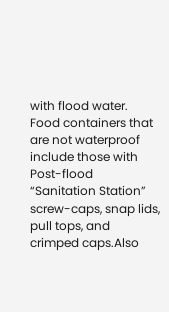with flood water. Food containers that
are not waterproof include those with
Post-flood “Sanitation Station”
screw-caps, snap lids, pull tops, and
crimped caps.Also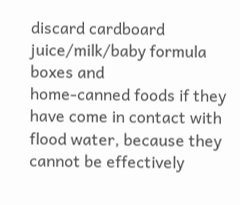discard cardboard juice/milk/baby formula boxes and
home-canned foods if they have come in contact with flood water, because they cannot be effectively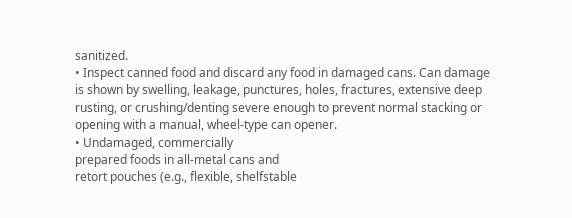sanitized.
• Inspect canned food and discard any food in damaged cans. Can damage is shown by swelling, leakage, punctures, holes, fractures, extensive deep rusting, or crushing/denting severe enough to prevent normal stacking or opening with a manual, wheel-type can opener.
• Undamaged, commercially
prepared foods in all-metal cans and
retort pouches (e.g., flexible, shelfstable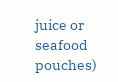juice or seafood pouches)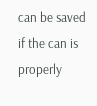can be saved if the can is properly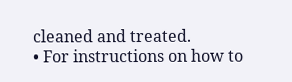cleaned and treated.
• For instructions on how to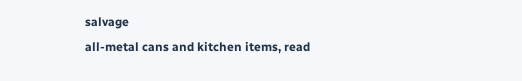salvage
all-metal cans and kitchen items, read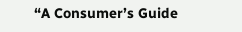“A Consumer’s Guide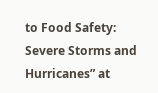to Food Safety:
Severe Storms and Hurricanes” at